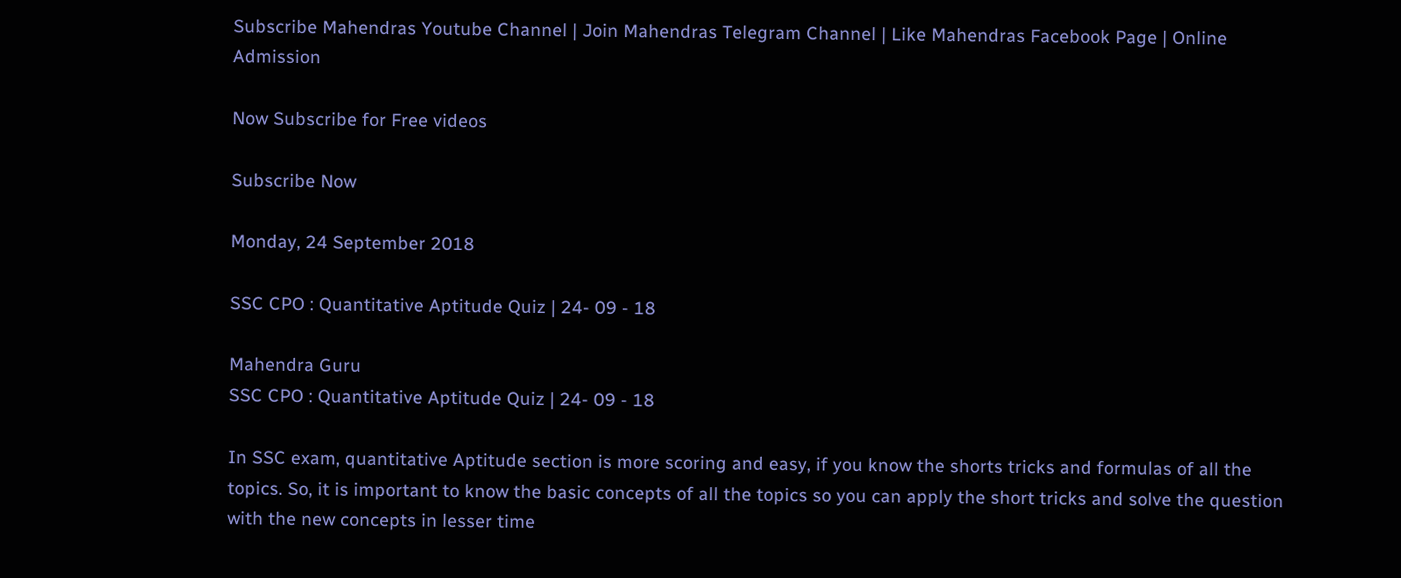Subscribe Mahendras Youtube Channel | Join Mahendras Telegram Channel | Like Mahendras Facebook Page | Online Admission

Now Subscribe for Free videos

Subscribe Now

Monday, 24 September 2018

SSC CPO : Quantitative Aptitude Quiz | 24- 09 - 18

Mahendra Guru
SSC CPO : Quantitative Aptitude Quiz | 24- 09 - 18

In SSC exam, quantitative Aptitude section is more scoring and easy, if you know the shorts tricks and formulas of all the topics. So, it is important to know the basic concepts of all the topics so you can apply the short tricks and solve the question with the new concepts in lesser time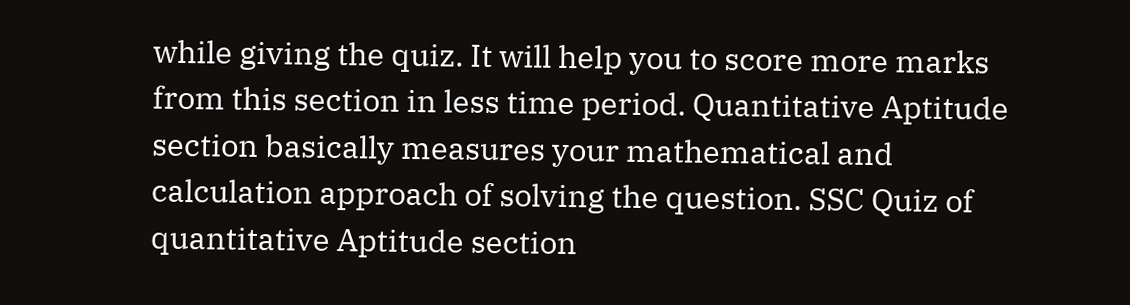while giving the quiz. It will help you to score more marks from this section in less time period. Quantitative Aptitude section basically measures your mathematical and calculation approach of solving the question. SSC Quiz of quantitative Aptitude section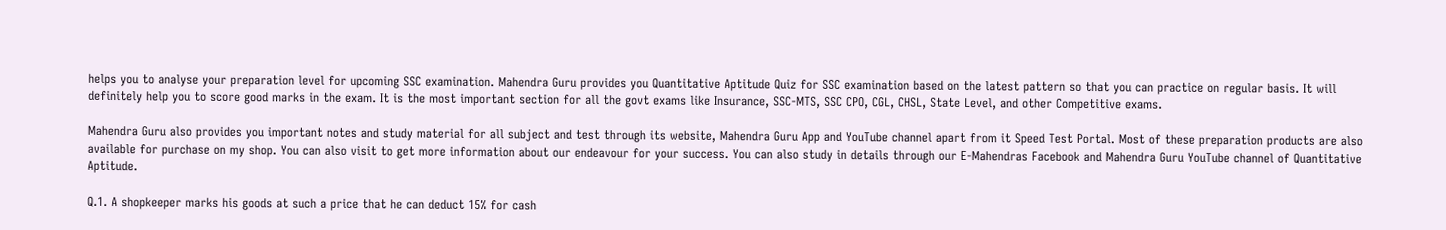helps you to analyse your preparation level for upcoming SSC examination. Mahendra Guru provides you Quantitative Aptitude Quiz for SSC examination based on the latest pattern so that you can practice on regular basis. It will definitely help you to score good marks in the exam. It is the most important section for all the govt exams like Insurance, SSC-MTS, SSC CPO, CGL, CHSL, State Level, and other Competitive exams.

Mahendra Guru also provides you important notes and study material for all subject and test through its website, Mahendra Guru App and YouTube channel apart from it Speed Test Portal. Most of these preparation products are also available for purchase on my shop. You can also visit to get more information about our endeavour for your success. You can also study in details through our E-Mahendras Facebook and Mahendra Guru YouTube channel of Quantitative Aptitude.

Q.1. A shopkeeper marks his goods at such a price that he can deduct 15% for cash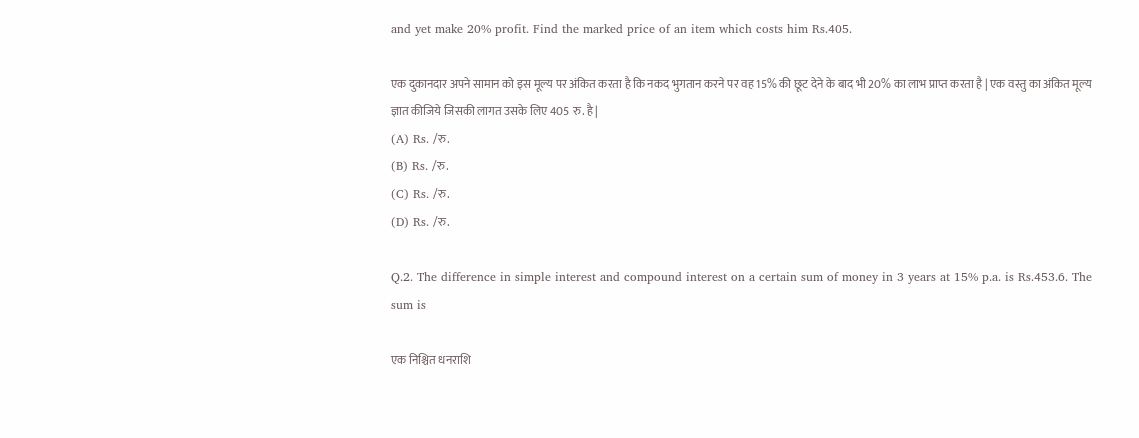and yet make 20% profit. Find the marked price of an item which costs him Rs.405.

एक दुकानदार अपने सामान को इस मूल्य पर अंकित करता है कि नकद भुगतान करने पर वह 15% की छूट देने के बाद भी 20% का लाभ प्राप्त करता है | एक वस्तु का अंकित मूल्य ज्ञात कीजिये जिसकी लागत उसके लिए 405 रु. है |
(A) Rs. /रु.
(B) Rs. /रु.
(C) Rs. /रु.
(D) Rs. /रु.

Q.2. The difference in simple interest and compound interest on a certain sum of money in 3 years at 15% p.a. is Rs.453.6. The sum is

एक निश्चित धनराशि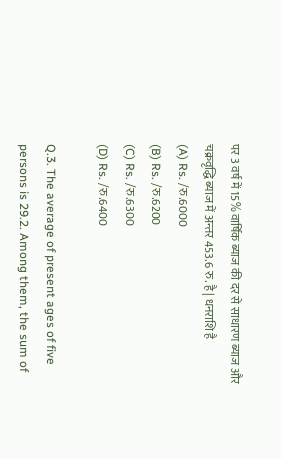पर 3 वर्ष में 15% वार्षिक ब्याज की दर से साधारण ब्याज और चक्रवृद्धि ब्याज में अन्तर 453.6 रु. है | धनराशि है
(A) Rs. /रु.6000
(B) Rs. /रु.6200
(C) Rs. /रु.6300
(D) Rs. /रु.6400

Q.3. The average of present ages of five persons is 29.2. Among them, the sum of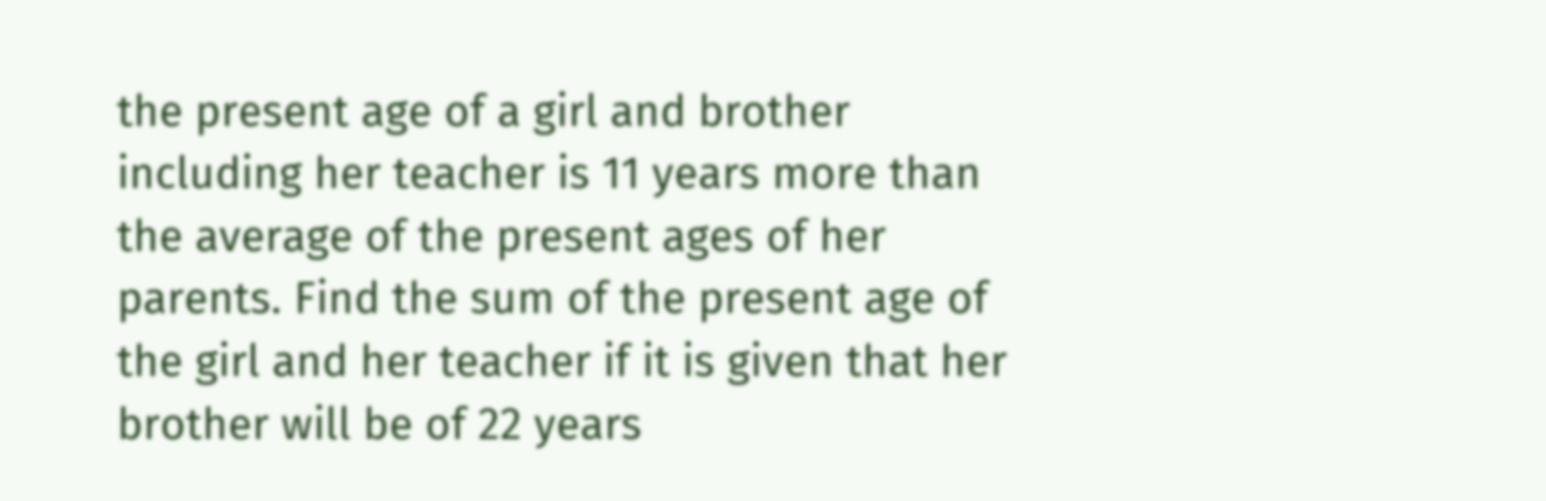the present age of a girl and brother including her teacher is 11 years more than the average of the present ages of her parents. Find the sum of the present age of the girl and her teacher if it is given that her brother will be of 22 years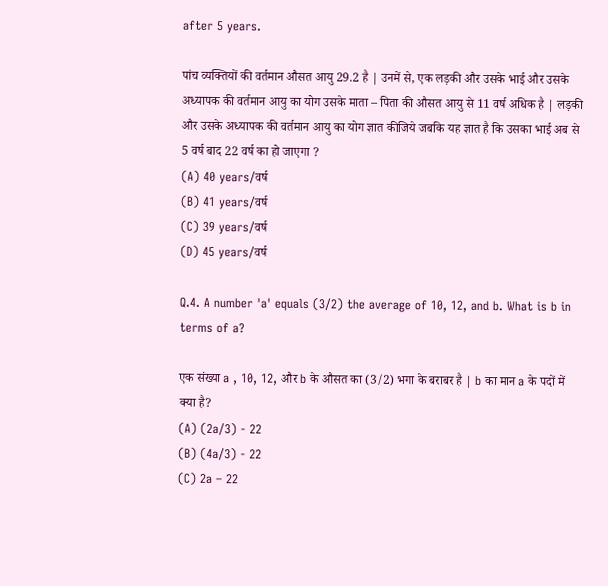after 5 years.

पांच व्यक्तियों की वर्तमान औसत आयु 29.2 है | उनमें से, एक लड़की और उसके भाई और उसके अध्यापक की वर्तमान आयु का योग उसके माता – पिता की औसत आयु से 11 वर्ष अधिक है | लड़की और उसके अध्यापक की वर्तमान आयु का योग ज्ञात कीजिये जबकि यह ज्ञात है कि उसका भाई अब से 5 वर्ष बाद 22 वर्ष का हो जाएगा ?
(A) 40 years/वर्ष
(B) 41 years/वर्ष
(C) 39 years/वर्ष
(D) 45 years/वर्ष

Q.4. A number 'a' equals (3/2) the average of 10, 12, and b. What is b in terms of a?

एक संख्या a , 10, 12, और b के औसत का (3/2) भगा के बराबर है | b का मान a के पदों में क्या है?
(A) (2a/3) - 22
(B) (4a/3) - 22
(C) 2a – 22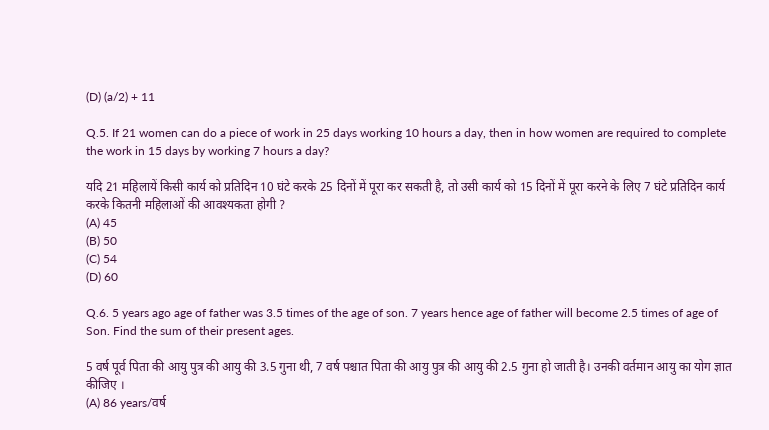(D) (a/2) + 11

Q.5. If 21 women can do a piece of work in 25 days working 10 hours a day, then in how women are required to complete the work in 15 days by working 7 hours a day?

यदि 21 महिलायें किसी कार्य को प्रतिदिन 10 घंटे करके 25 दिनों में पूरा कर सकती है, तो उसी कार्य को 15 दिनों में पूरा करने के लिए 7 घंटे प्रतिदिन कार्य करके कितनी महिलाओं की आवश्यकता होगी ?
(A) 45
(B) 50
(C) 54
(D) 60

Q.6. 5 years ago age of father was 3.5 times of the age of son. 7 years hence age of father will become 2.5 times of age of Son. Find the sum of their present ages.

5 वर्ष पूर्व पिता की आयु पुत्र की आयु की 3.5 गुना थी, 7 वर्ष पश्चात पिता की आयु पुत्र की आयु की 2.5 गुना हो जाती है। उनकी वर्तमान आयु का योग ज्ञात कीजिए ।
(A) 86 years/वर्ष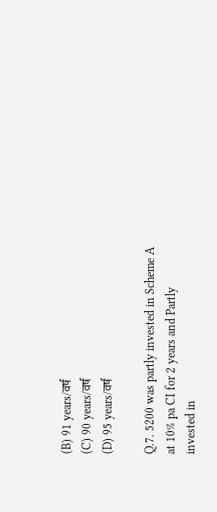(B) 91 years/वर्ष
(C) 90 years/वर्ष
(D) 95 years/वर्ष

Q.7. 5200 was partly invested in Scheme A at 10% pa CI for 2 years and Partly invested in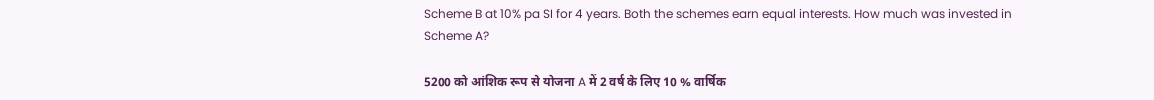Scheme B at 10% pa SI for 4 years. Both the schemes earn equal interests. How much was invested in Scheme A?

5200 को आंशिक रूप से योजना A में 2 वर्ष के लिए 10 % वार्षिक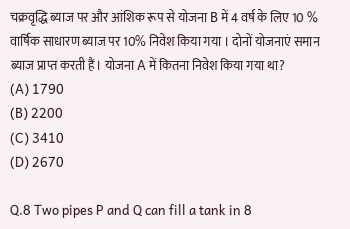चक्रवृद्धि ब्याज पर और आंशिक रूप से योजना B में 4 वर्ष के लिए 10 % वार्षिक साधारण ब्याज पर 10% निवेश किया गया । दोनों योजनाएं समान ब्याज प्राप्त करती हैं। योजना A में कितना निवेश किया गया था?
(A) 1790
(B) 2200
(C) 3410
(D) 2670

Q.8 Two pipes P and Q can fill a tank in 8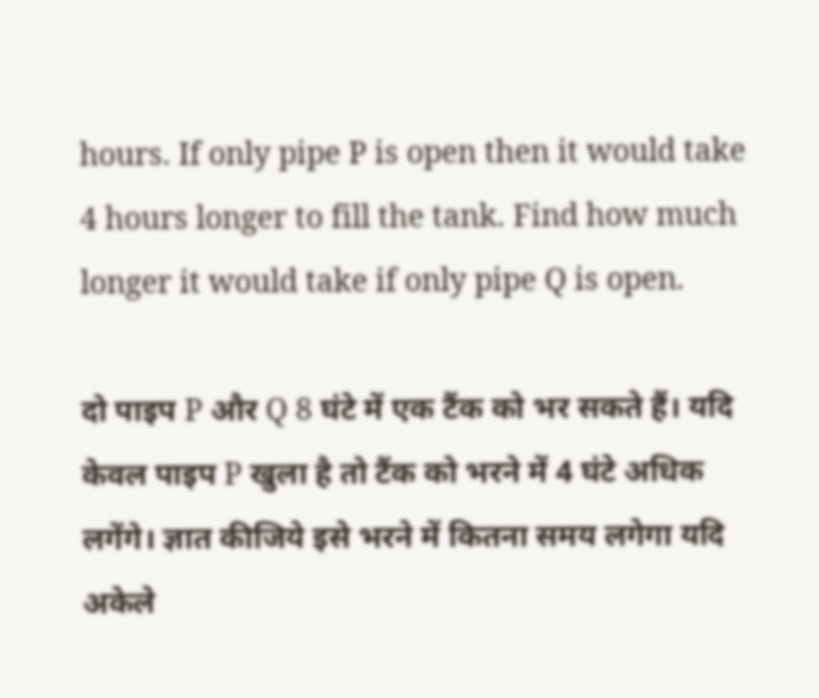hours. If only pipe P is open then it would take 4 hours longer to fill the tank. Find how much longer it would take if only pipe Q is open.

दो पाइप P और Q 8 घंटे में एक टैंक को भर सकते हैं। यदि केवल पाइप P खुला है तो टैंक को भरने में 4 घंटे अधिक लगेंगे। ज्ञात कीजिये इसे भरने में कितना समय लगेगा यदि अकेले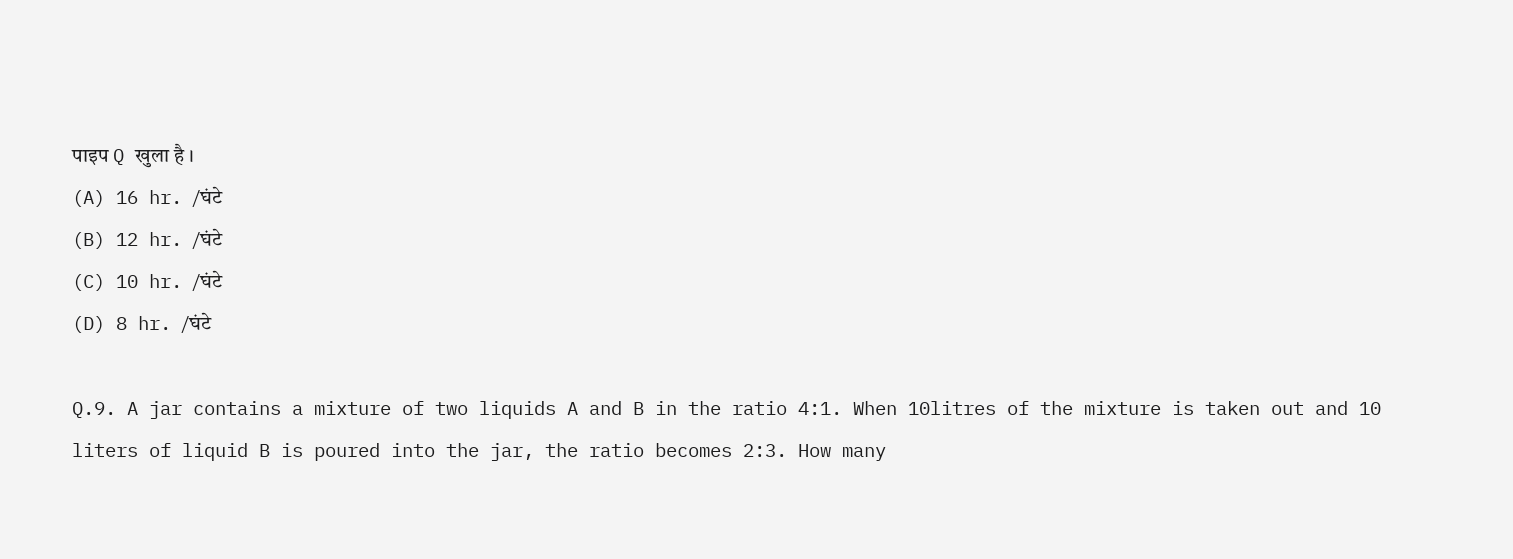पाइप Q खुला है ।
(A) 16 hr. /घंटे
(B) 12 hr. /घंटे
(C) 10 hr. /घंटे
(D) 8 hr. /घंटे

Q.9. A jar contains a mixture of two liquids A and B in the ratio 4:1. When 10litres of the mixture is taken out and 10 liters of liquid B is poured into the jar, the ratio becomes 2:3. How many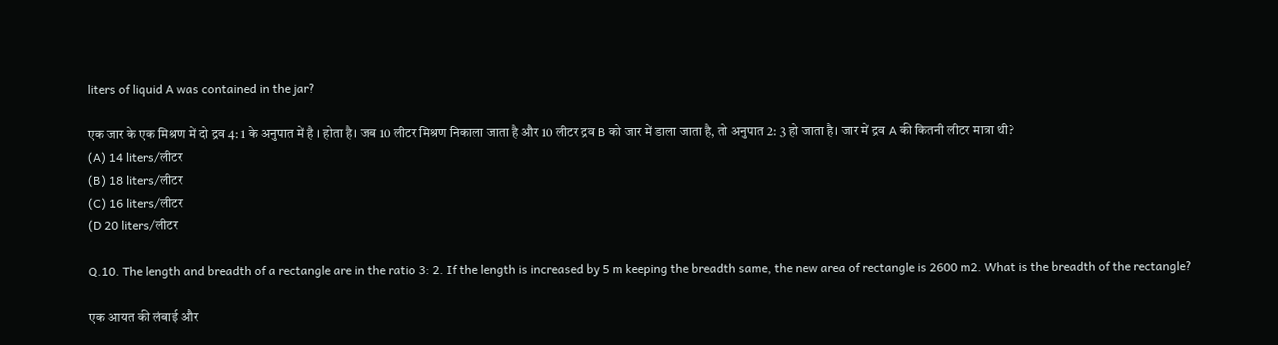liters of liquid A was contained in the jar?

एक जार के एक मिश्रण में दो द्रव 4: 1 के अनुपात में है । होता है। जब 10 लीटर मिश्रण निकाला जाता है और 10 लीटर द्रव B को जार में डाला जाता है, तो अनुपात 2: 3 हो जाता है। जार में द्रव A की कितनी लीटर मात्रा थी?
(A) 14 liters/लीटर
(B) 18 liters/लीटर
(C) 16 liters/लीटर
(D 20 liters/लीटर

Q.10. The length and breadth of a rectangle are in the ratio 3: 2. If the length is increased by 5 m keeping the breadth same, the new area of rectangle is 2600 m2. What is the breadth of the rectangle?

एक आयत की लंबाई और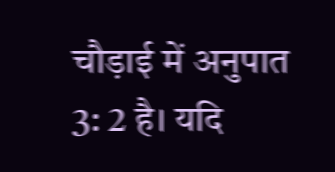चौड़ाई में अनुपात 3: 2 है। यदि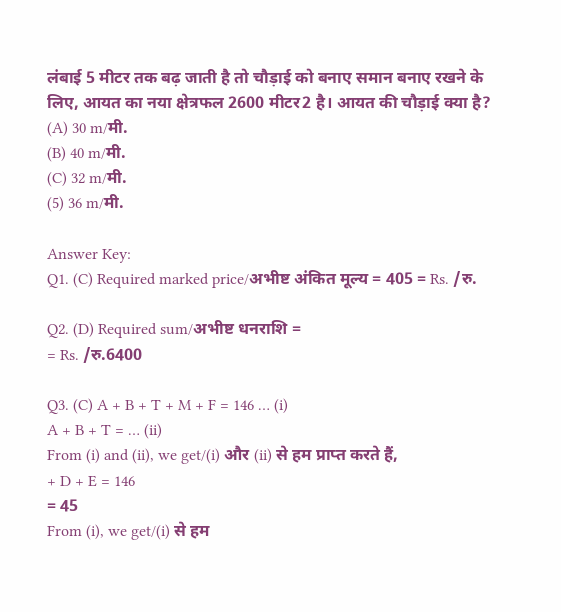लंबाई 5 मीटर तक बढ़ जाती है तो चौड़ाई को बनाए समान बनाए रखने के लिए, आयत का नया क्षेत्रफल 2600 मीटर2 है। आयत की चौड़ाई क्या है?
(A) 30 m/मी.
(B) 40 m/मी.
(C) 32 m/मी.
(5) 36 m/मी.

Answer Key:
Q1. (C) Required marked price/अभीष्ट अंकित मूल्य = 405 = Rs. /रु.

Q2. (D) Required sum/अभीष्ट धनराशि =
= Rs. /रु.6400

Q3. (C) A + B + T + M + F = 146 … (i)
A + B + T = … (ii)
From (i) and (ii), we get/(i) और (ii) से हम प्राप्त करते हैं,
+ D + E = 146
= 45
From (i), we get/(i) से हम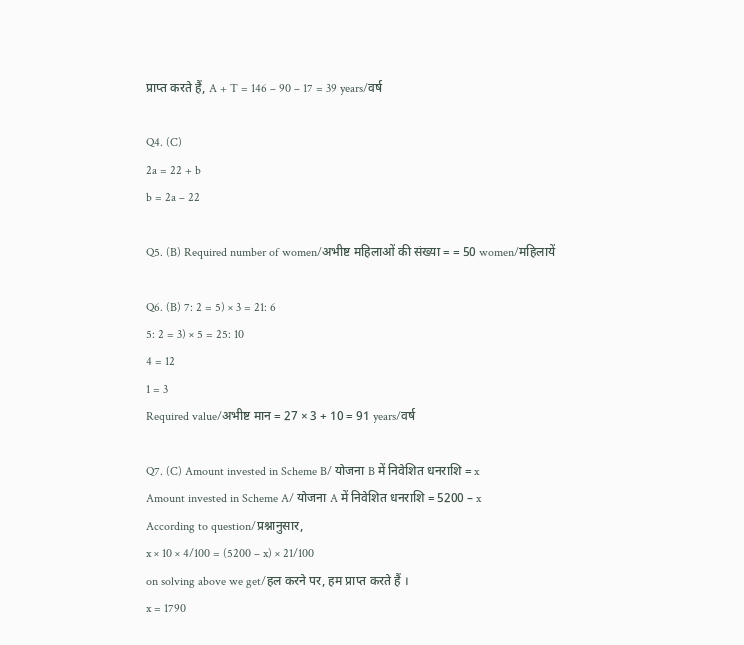प्राप्त करते हैं, A + T = 146 – 90 – 17 = 39 years/वर्ष

Q4. (C)
2a = 22 + b
b = 2a – 22

Q5. (B) Required number of women/अभीष्ट महिलाओं की संख्या = = 50 women/महिलायें

Q6. (B) 7: 2 = 5) × 3 = 21: 6
5: 2 = 3) × 5 = 25: 10
4 = 12
1 = 3
Required value/अभीष्ट मान = 27 × 3 + 10 = 91 years/वर्ष

Q7. (C) Amount invested in Scheme B/ योजना B में निवेशित धनराशि = x
Amount invested in Scheme A/ योजना A में निवेशित धनराशि = 5200 – x
According to question/प्रश्नानुसार,
x × 10 × 4/100 = (5200 – x) × 21/100
on solving above we get/हल करने पर, हम प्राप्त करते हैं ।
x = 1790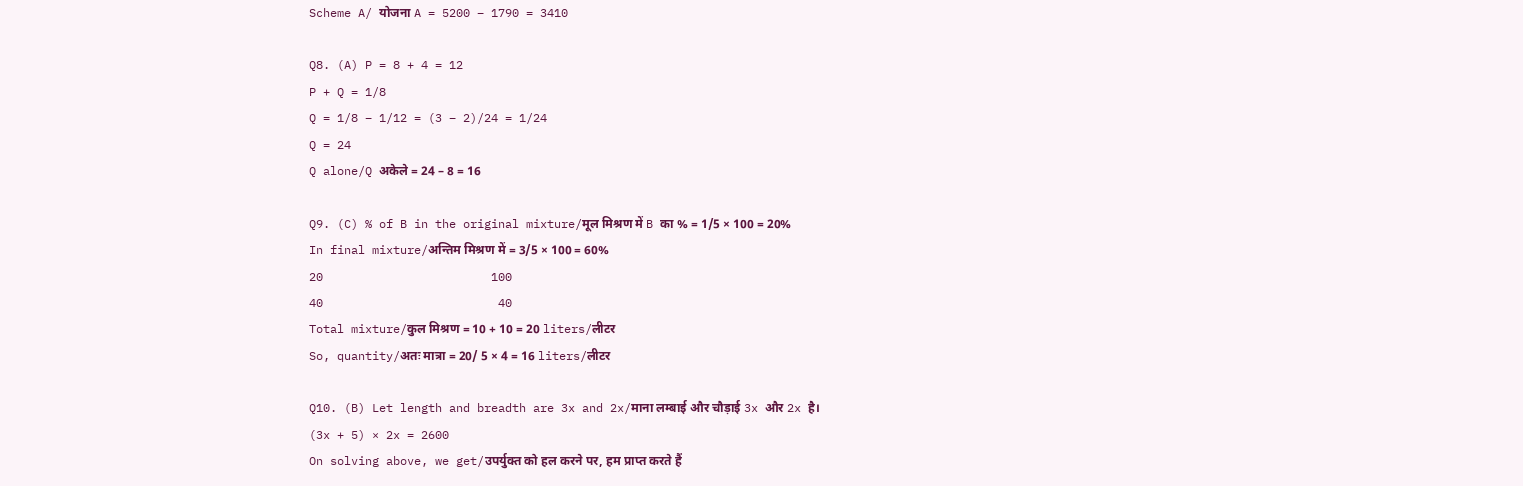Scheme A/ योजना A = 5200 – 1790 = 3410

Q8. (A) P = 8 + 4 = 12
P + Q = 1/8
Q = 1/8 – 1/12 = (3 – 2)/24 = 1/24
Q = 24
Q alone/Q अकेले = 24 – 8 = 16

Q9. (C) % of B in the original mixture/मूल मिश्रण में B का % = 1/5 × 100 = 20%
In final mixture/अन्तिम मिश्रण में = 3/5 × 100 = 60%
20                        100
40                         40
Total mixture/कुल मिश्रण = 10 + 10 = 20 liters/लीटर
So, quantity/अतः मात्रा = 20/ 5 × 4 = 16 liters/लीटर

Q10. (B) Let length and breadth are 3x and 2x/माना लम्बाई और चौड़ाई 3x और 2x है।
(3x + 5) × 2x = 2600
On solving above, we get/उपर्युक्त को हल करने पर, हम प्राप्त करते हैं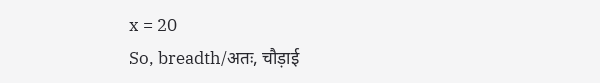x = 20
So, breadth/अतः, चौड़ाई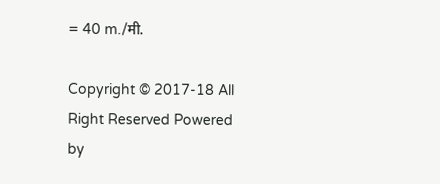= 40 m./मी.

Copyright © 2017-18 All Right Reserved Powered by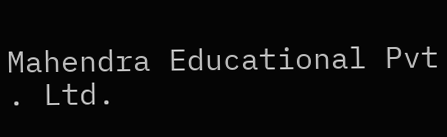Mahendra Educational Pvt . Ltd.